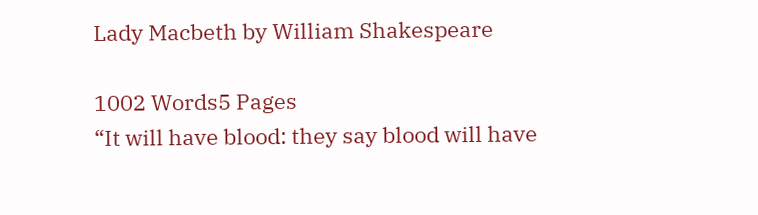Lady Macbeth by William Shakespeare

1002 Words5 Pages
“It will have blood: they say blood will have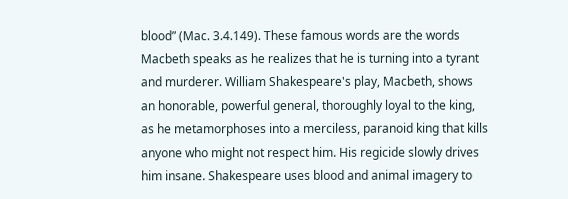blood” (Mac. 3.4.149). These famous words are the words Macbeth speaks as he realizes that he is turning into a tyrant and murderer. William Shakespeare's play, Macbeth, shows an honorable, powerful general, thoroughly loyal to the king, as he metamorphoses into a merciless, paranoid king that kills anyone who might not respect him. His regicide slowly drives him insane. Shakespeare uses blood and animal imagery to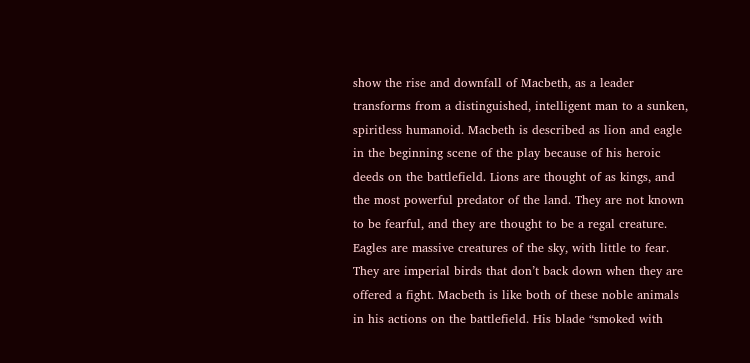show the rise and downfall of Macbeth, as a leader transforms from a distinguished, intelligent man to a sunken, spiritless humanoid. Macbeth is described as lion and eagle in the beginning scene of the play because of his heroic deeds on the battlefield. Lions are thought of as kings, and the most powerful predator of the land. They are not known to be fearful, and they are thought to be a regal creature. Eagles are massive creatures of the sky, with little to fear. They are imperial birds that don’t back down when they are offered a fight. Macbeth is like both of these noble animals in his actions on the battlefield. His blade “smoked with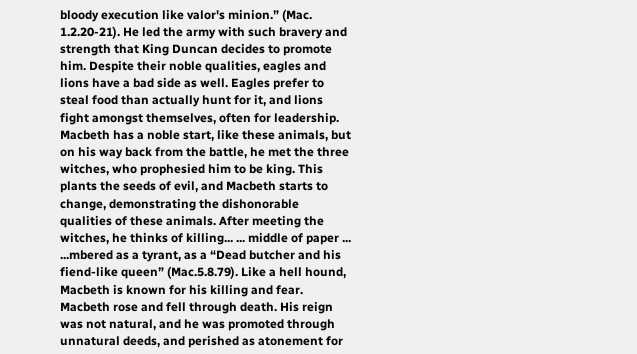bloody execution like valor's minion.” (Mac. 1.2.20-21). He led the army with such bravery and strength that King Duncan decides to promote him. Despite their noble qualities, eagles and lions have a bad side as well. Eagles prefer to steal food than actually hunt for it, and lions fight amongst themselves, often for leadership. Macbeth has a noble start, like these animals, but on his way back from the battle, he met the three witches, who prophesied him to be king. This plants the seeds of evil, and Macbeth starts to change, demonstrating the dishonorable qualities of these animals. After meeting the witches, he thinks of killing... ... middle of paper ... ...mbered as a tyrant, as a “Dead butcher and his fiend-like queen” (Mac.5.8.79). Like a hell hound, Macbeth is known for his killing and fear. Macbeth rose and fell through death. His reign was not natural, and he was promoted through unnatural deeds, and perished as atonement for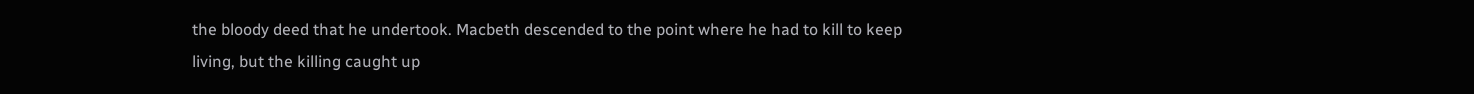the bloody deed that he undertook. Macbeth descended to the point where he had to kill to keep living, but the killing caught up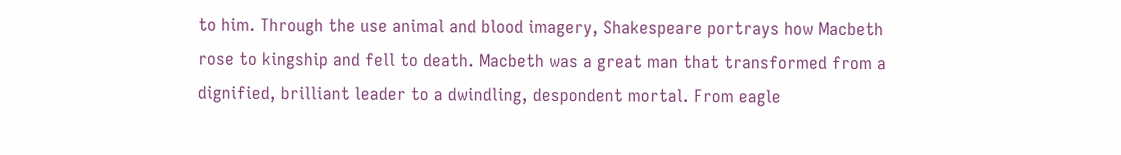to him. Through the use animal and blood imagery, Shakespeare portrays how Macbeth rose to kingship and fell to death. Macbeth was a great man that transformed from a dignified, brilliant leader to a dwindling, despondent mortal. From eagle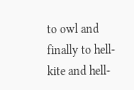to owl and finally to hell-kite and hell-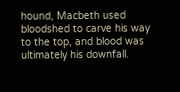hound, Macbeth used bloodshed to carve his way to the top, and blood was ultimately his downfall.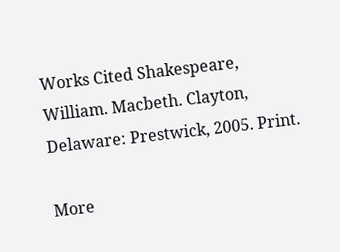Works Cited Shakespeare, William. Macbeth. Clayton, Delaware: Prestwick, 2005. Print.

More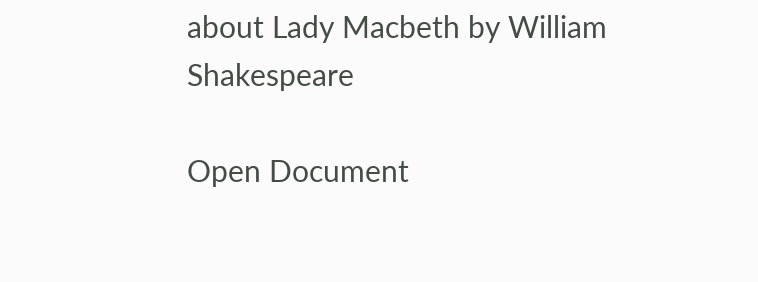about Lady Macbeth by William Shakespeare

Open Document